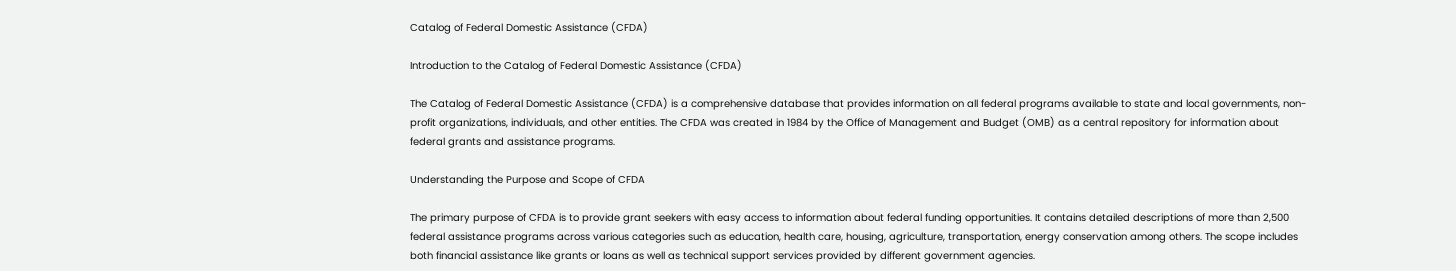Catalog of Federal Domestic Assistance (CFDA)

Introduction to the Catalog of Federal Domestic Assistance (CFDA)

The Catalog of Federal Domestic Assistance (CFDA) is a comprehensive database that provides information on all federal programs available to state and local governments, non-profit organizations, individuals, and other entities. The CFDA was created in 1984 by the Office of Management and Budget (OMB) as a central repository for information about federal grants and assistance programs.

Understanding the Purpose and Scope of CFDA

The primary purpose of CFDA is to provide grant seekers with easy access to information about federal funding opportunities. It contains detailed descriptions of more than 2,500 federal assistance programs across various categories such as education, health care, housing, agriculture, transportation, energy conservation among others. The scope includes both financial assistance like grants or loans as well as technical support services provided by different government agencies.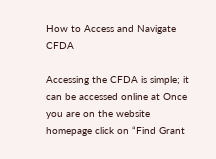How to Access and Navigate CFDA

Accessing the CFDA is simple; it can be accessed online at Once you are on the website homepage click on “Find Grant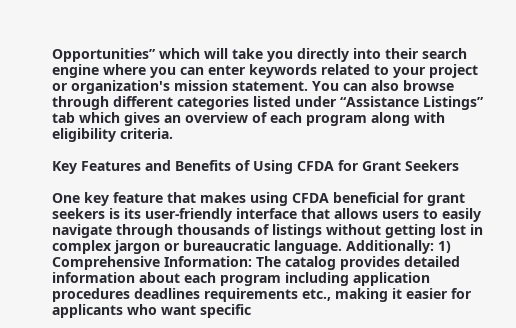Opportunities” which will take you directly into their search engine where you can enter keywords related to your project or organization's mission statement. You can also browse through different categories listed under “Assistance Listings” tab which gives an overview of each program along with eligibility criteria.

Key Features and Benefits of Using CFDA for Grant Seekers

One key feature that makes using CFDA beneficial for grant seekers is its user-friendly interface that allows users to easily navigate through thousands of listings without getting lost in complex jargon or bureaucratic language. Additionally: 1) Comprehensive Information: The catalog provides detailed information about each program including application procedures deadlines requirements etc., making it easier for applicants who want specific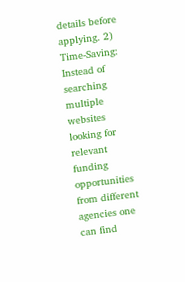details before applying. 2) Time-Saving: Instead of searching multiple websites looking for relevant funding opportunities from different agencies one can find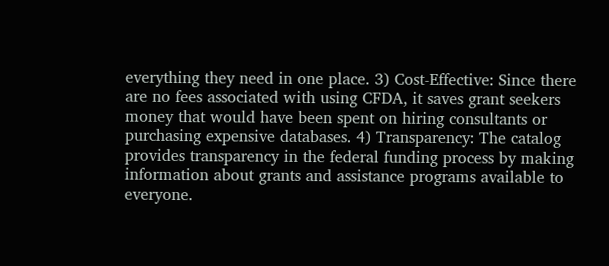everything they need in one place. 3) Cost-Effective: Since there are no fees associated with using CFDA, it saves grant seekers money that would have been spent on hiring consultants or purchasing expensive databases. 4) Transparency: The catalog provides transparency in the federal funding process by making information about grants and assistance programs available to everyone.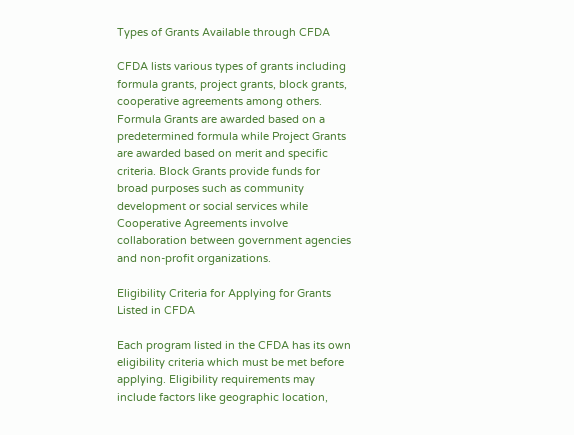Types of Grants Available through CFDA

CFDA lists various types of grants including formula grants, project grants, block grants, cooperative agreements among others. Formula Grants are awarded based on a predetermined formula while Project Grants are awarded based on merit and specific criteria. Block Grants provide funds for broad purposes such as community development or social services while Cooperative Agreements involve collaboration between government agencies and non-profit organizations.

Eligibility Criteria for Applying for Grants Listed in CFDA

Each program listed in the CFDA has its own eligibility criteria which must be met before applying. Eligibility requirements may include factors like geographic location,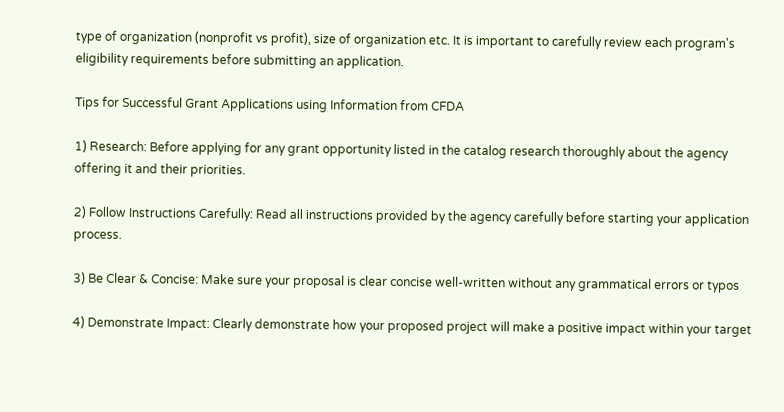type of organization (nonprofit vs profit), size of organization etc. It is important to carefully review each program's eligibility requirements before submitting an application.

Tips for Successful Grant Applications using Information from CFDA

1) Research: Before applying for any grant opportunity listed in the catalog research thoroughly about the agency offering it and their priorities.

2) Follow Instructions Carefully: Read all instructions provided by the agency carefully before starting your application process.

3) Be Clear & Concise: Make sure your proposal is clear concise well-written without any grammatical errors or typos

4) Demonstrate Impact: Clearly demonstrate how your proposed project will make a positive impact within your target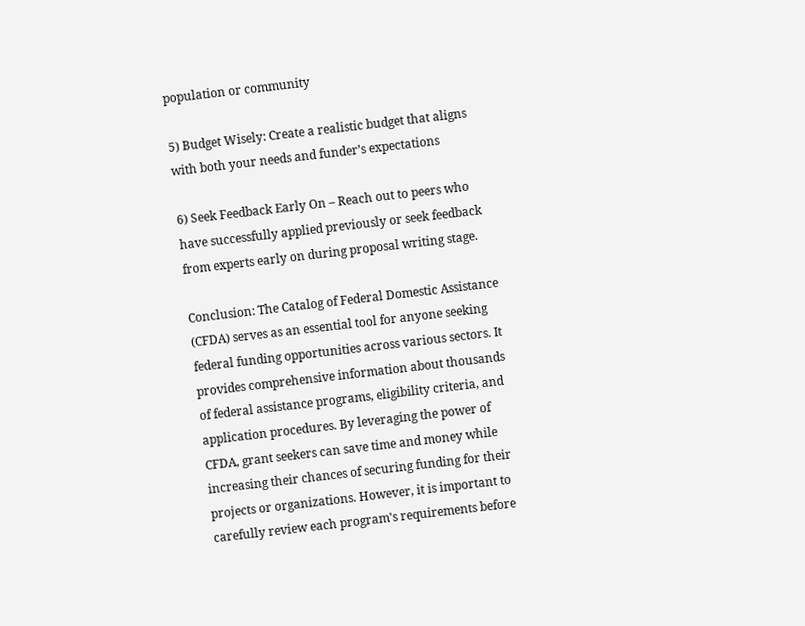population or community

5) Budget Wisely: Create a realistic budget that aligns with both your needs and funder’s expectations

6) Seek Feedback Early On – Reach out to peers who have successfully applied previously or seek feedback from experts early on during proposal writing stage.

Conclusion: The Catalog of Federal Domestic Assistance (CFDA) serves as an essential tool for anyone seeking federal funding opportunities across various sectors. It provides comprehensive information about thousands of federal assistance programs, eligibility criteria, and application procedures. By leveraging the power of CFDA, grant seekers can save time and money while increasing their chances of securing funding for their projects or organizations. However, it is important to carefully review each program's requirements before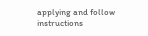applying and follow instructions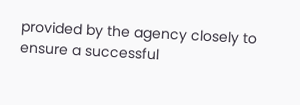provided by the agency closely to ensure a successful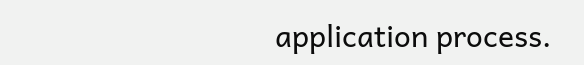application process.